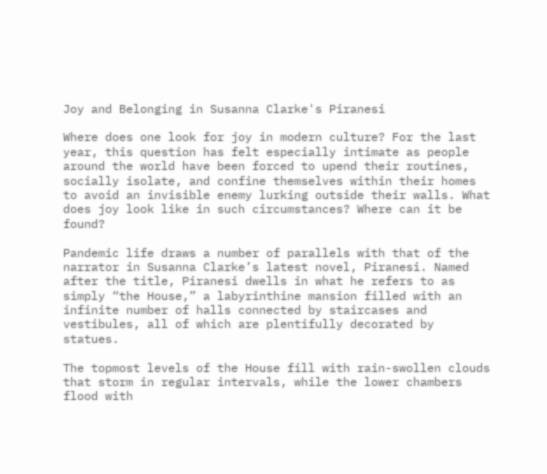Joy and Belonging in Susanna Clarke's Piranesi

Where does one look for joy in modern culture? For the last year, this question has felt especially intimate as people around the world have been forced to upend their routines, socially isolate, and confine themselves within their homes to avoid an invisible enemy lurking outside their walls. What does joy look like in such circumstances? Where can it be found?

Pandemic life draws a number of parallels with that of the narrator in Susanna Clarke’s latest novel, Piranesi. Named after the title, Piranesi dwells in what he refers to as simply “the House,” a labyrinthine mansion filled with an infinite number of halls connected by staircases and vestibules, all of which are plentifully decorated by statues.

The topmost levels of the House fill with rain-swollen clouds that storm in regular intervals, while the lower chambers flood with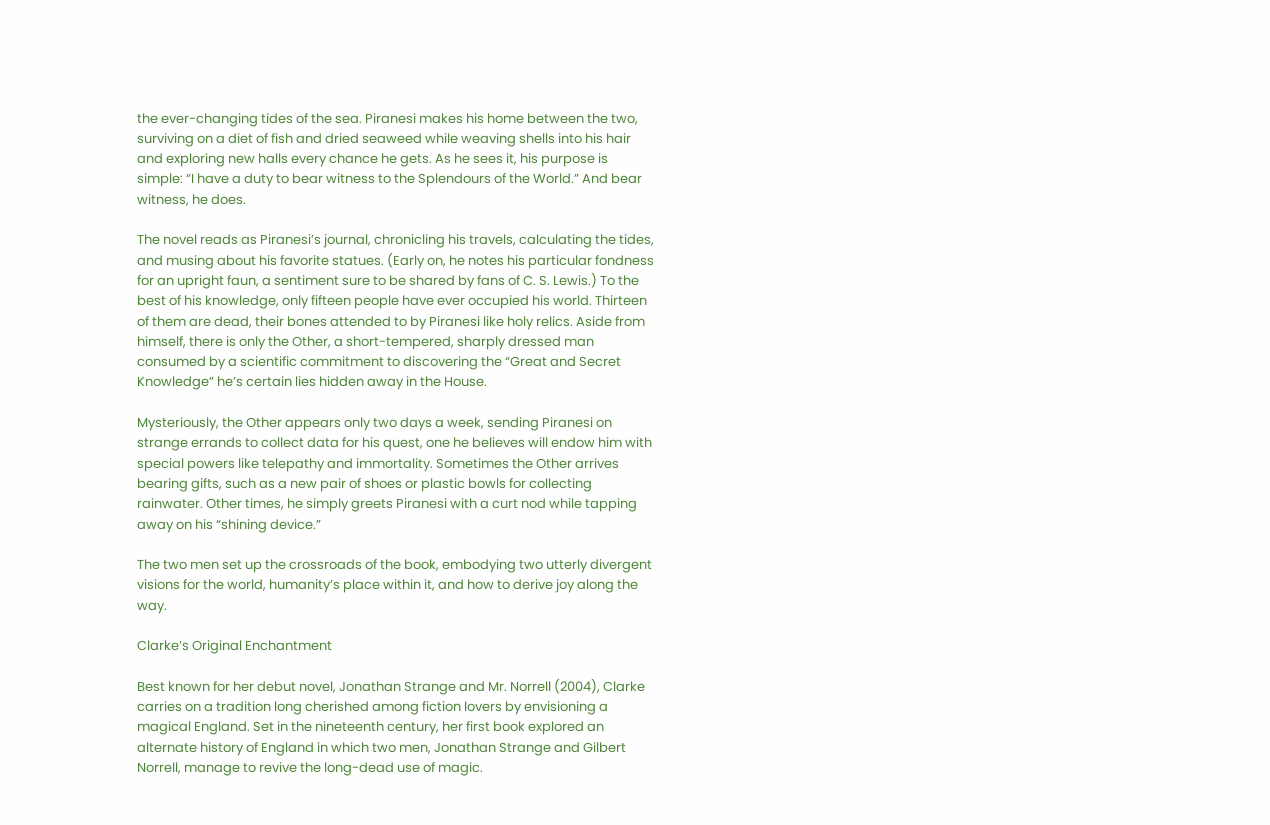the ever-changing tides of the sea. Piranesi makes his home between the two, surviving on a diet of fish and dried seaweed while weaving shells into his hair and exploring new halls every chance he gets. As he sees it, his purpose is simple: “I have a duty to bear witness to the Splendours of the World.” And bear witness, he does.

The novel reads as Piranesi’s journal, chronicling his travels, calculating the tides, and musing about his favorite statues. (Early on, he notes his particular fondness for an upright faun, a sentiment sure to be shared by fans of C. S. Lewis.) To the best of his knowledge, only fifteen people have ever occupied his world. Thirteen of them are dead, their bones attended to by Piranesi like holy relics. Aside from himself, there is only the Other, a short-tempered, sharply dressed man consumed by a scientific commitment to discovering the “Great and Secret Knowledge” he’s certain lies hidden away in the House.

Mysteriously, the Other appears only two days a week, sending Piranesi on strange errands to collect data for his quest, one he believes will endow him with special powers like telepathy and immortality. Sometimes the Other arrives bearing gifts, such as a new pair of shoes or plastic bowls for collecting rainwater. Other times, he simply greets Piranesi with a curt nod while tapping away on his “shining device.”

The two men set up the crossroads of the book, embodying two utterly divergent visions for the world, humanity’s place within it, and how to derive joy along the way.

Clarke’s Original Enchantment

Best known for her debut novel, Jonathan Strange and Mr. Norrell (2004), Clarke  carries on a tradition long cherished among fiction lovers by envisioning a magical England. Set in the nineteenth century, her first book explored an alternate history of England in which two men, Jonathan Strange and Gilbert Norrell, manage to revive the long-dead use of magic.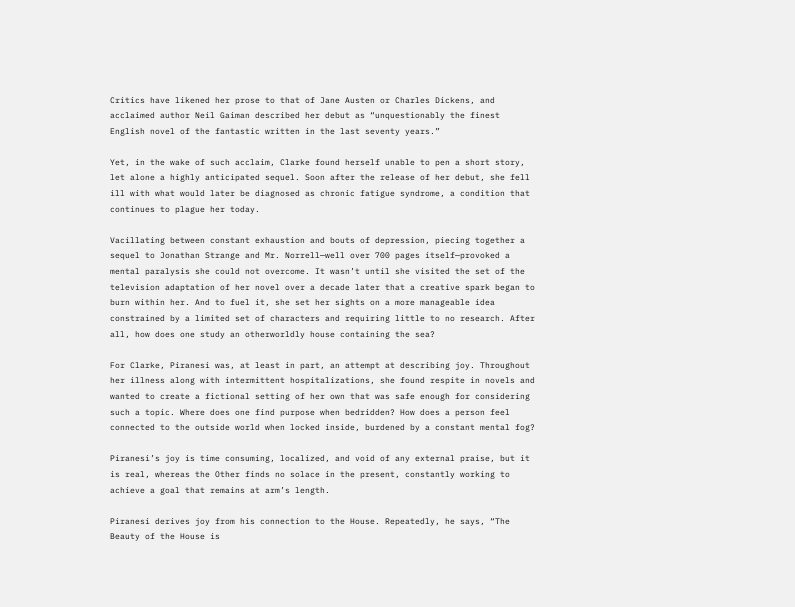Critics have likened her prose to that of Jane Austen or Charles Dickens, and acclaimed author Neil Gaiman described her debut as “unquestionably the finest English novel of the fantastic written in the last seventy years.”

Yet, in the wake of such acclaim, Clarke found herself unable to pen a short story, let alone a highly anticipated sequel. Soon after the release of her debut, she fell ill with what would later be diagnosed as chronic fatigue syndrome, a condition that continues to plague her today.

Vacillating between constant exhaustion and bouts of depression, piecing together a sequel to Jonathan Strange and Mr. Norrell—well over 700 pages itself—provoked a mental paralysis she could not overcome. It wasn’t until she visited the set of the television adaptation of her novel over a decade later that a creative spark began to burn within her. And to fuel it, she set her sights on a more manageable idea constrained by a limited set of characters and requiring little to no research. After all, how does one study an otherworldly house containing the sea?

For Clarke, Piranesi was, at least in part, an attempt at describing joy. Throughout her illness along with intermittent hospitalizations, she found respite in novels and wanted to create a fictional setting of her own that was safe enough for considering such a topic. Where does one find purpose when bedridden? How does a person feel connected to the outside world when locked inside, burdened by a constant mental fog?

Piranesi’s joy is time consuming, localized, and void of any external praise, but it is real, whereas the Other finds no solace in the present, constantly working to achieve a goal that remains at arm’s length.

Piranesi derives joy from his connection to the House. Repeatedly, he says, “The Beauty of the House is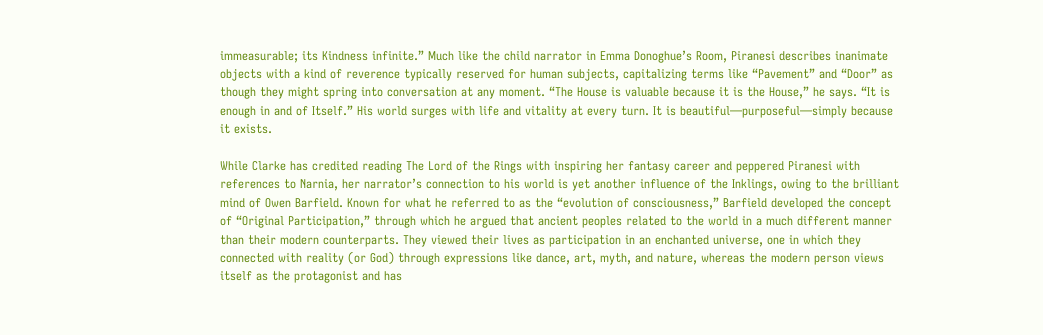immeasurable; its Kindness infinite.” Much like the child narrator in Emma Donoghue’s Room, Piranesi describes inanimate objects with a kind of reverence typically reserved for human subjects, capitalizing terms like “Pavement” and “Door” as though they might spring into conversation at any moment. “The House is valuable because it is the House,” he says. “It is enough in and of Itself.” His world surges with life and vitality at every turn. It is beautiful—purposeful—simply because it exists.

While Clarke has credited reading The Lord of the Rings with inspiring her fantasy career and peppered Piranesi with references to Narnia, her narrator’s connection to his world is yet another influence of the Inklings, owing to the brilliant mind of Owen Barfield. Known for what he referred to as the “evolution of consciousness,” Barfield developed the concept of “Original Participation,” through which he argued that ancient peoples related to the world in a much different manner than their modern counterparts. They viewed their lives as participation in an enchanted universe, one in which they connected with reality (or God) through expressions like dance, art, myth, and nature, whereas the modern person views itself as the protagonist and has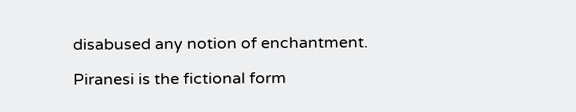disabused any notion of enchantment.

Piranesi is the fictional form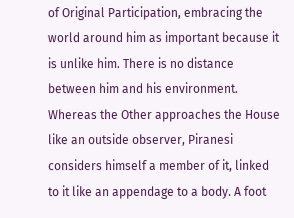of Original Participation, embracing the world around him as important because it is unlike him. There is no distance between him and his environment. Whereas the Other approaches the House like an outside observer, Piranesi considers himself a member of it, linked to it like an appendage to a body. A foot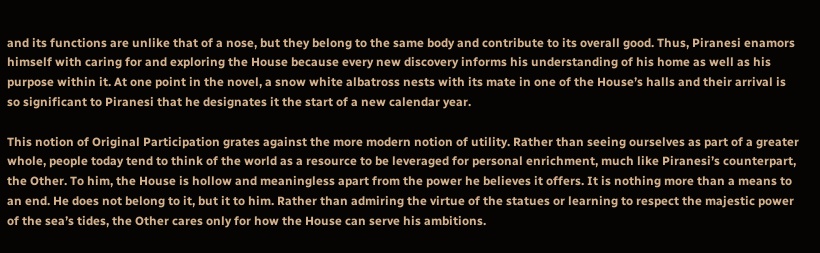and its functions are unlike that of a nose, but they belong to the same body and contribute to its overall good. Thus, Piranesi enamors himself with caring for and exploring the House because every new discovery informs his understanding of his home as well as his purpose within it. At one point in the novel, a snow white albatross nests with its mate in one of the House’s halls and their arrival is so significant to Piranesi that he designates it the start of a new calendar year.

This notion of Original Participation grates against the more modern notion of utility. Rather than seeing ourselves as part of a greater whole, people today tend to think of the world as a resource to be leveraged for personal enrichment, much like Piranesi’s counterpart, the Other. To him, the House is hollow and meaningless apart from the power he believes it offers. It is nothing more than a means to an end. He does not belong to it, but it to him. Rather than admiring the virtue of the statues or learning to respect the majestic power of the sea’s tides, the Other cares only for how the House can serve his ambitions.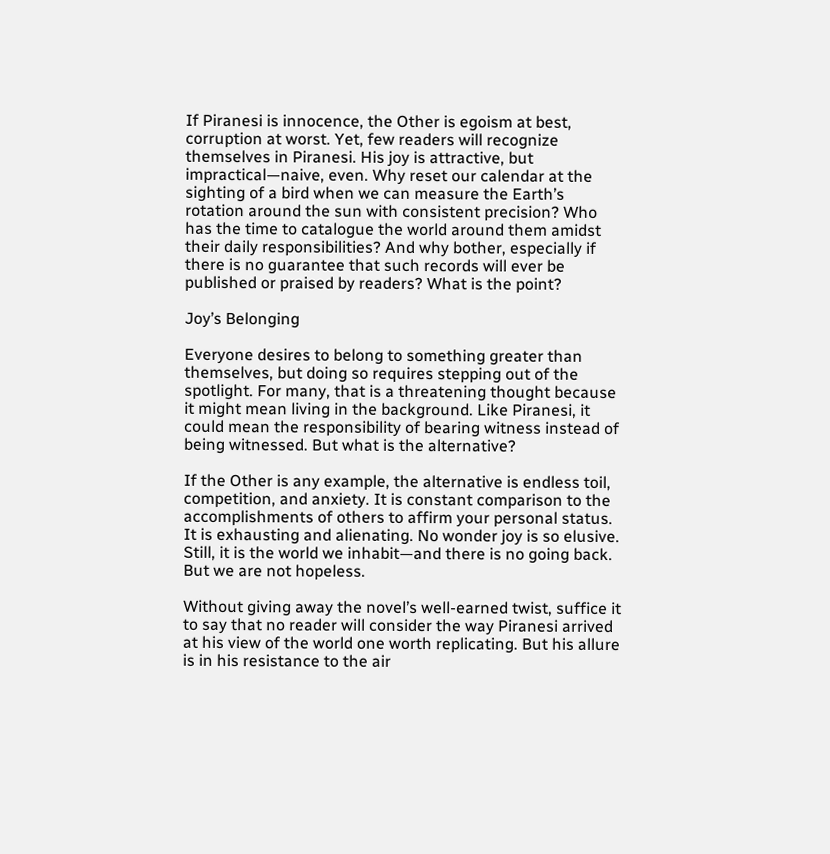If Piranesi is innocence, the Other is egoism at best, corruption at worst. Yet, few readers will recognize themselves in Piranesi. His joy is attractive, but impractical—naive, even. Why reset our calendar at the sighting of a bird when we can measure the Earth’s rotation around the sun with consistent precision? Who has the time to catalogue the world around them amidst their daily responsibilities? And why bother, especially if there is no guarantee that such records will ever be published or praised by readers? What is the point?

Joy’s Belonging

Everyone desires to belong to something greater than themselves, but doing so requires stepping out of the spotlight. For many, that is a threatening thought because it might mean living in the background. Like Piranesi, it could mean the responsibility of bearing witness instead of being witnessed. But what is the alternative?

If the Other is any example, the alternative is endless toil, competition, and anxiety. It is constant comparison to the accomplishments of others to affirm your personal status. It is exhausting and alienating. No wonder joy is so elusive. Still, it is the world we inhabit—and there is no going back. But we are not hopeless.

Without giving away the novel’s well-earned twist, suffice it to say that no reader will consider the way Piranesi arrived at his view of the world one worth replicating. But his allure is in his resistance to the air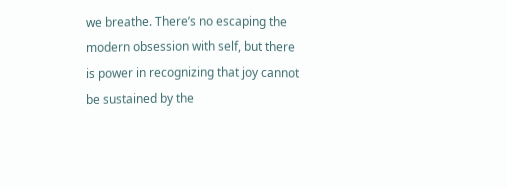we breathe. There’s no escaping the modern obsession with self, but there is power in recognizing that joy cannot be sustained by the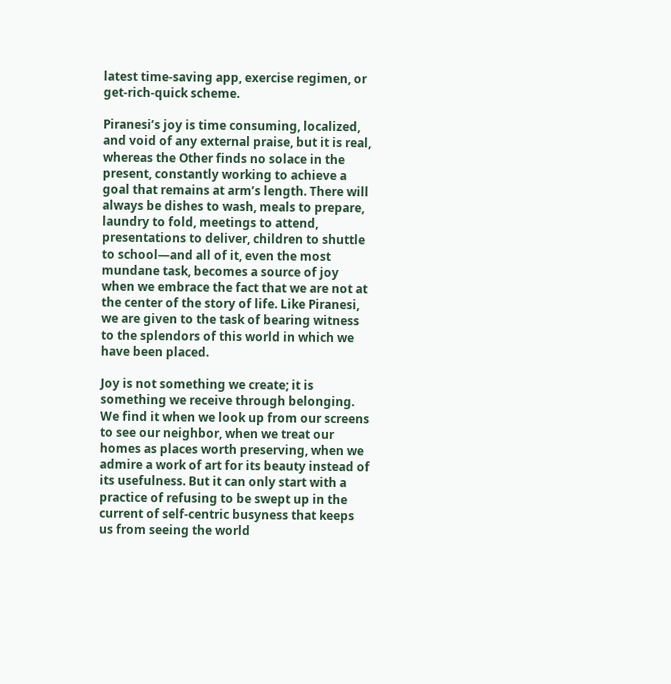latest time-saving app, exercise regimen, or get-rich-quick scheme.

Piranesi’s joy is time consuming, localized, and void of any external praise, but it is real, whereas the Other finds no solace in the present, constantly working to achieve a goal that remains at arm’s length. There will always be dishes to wash, meals to prepare, laundry to fold, meetings to attend, presentations to deliver, children to shuttle to school—and all of it, even the most mundane task, becomes a source of joy when we embrace the fact that we are not at the center of the story of life. Like Piranesi, we are given to the task of bearing witness to the splendors of this world in which we have been placed.

Joy is not something we create; it is something we receive through belonging. We find it when we look up from our screens to see our neighbor, when we treat our homes as places worth preserving, when we admire a work of art for its beauty instead of its usefulness. But it can only start with a practice of refusing to be swept up in the current of self-centric busyness that keeps us from seeing the world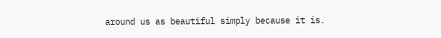around us as beautiful simply because it is.